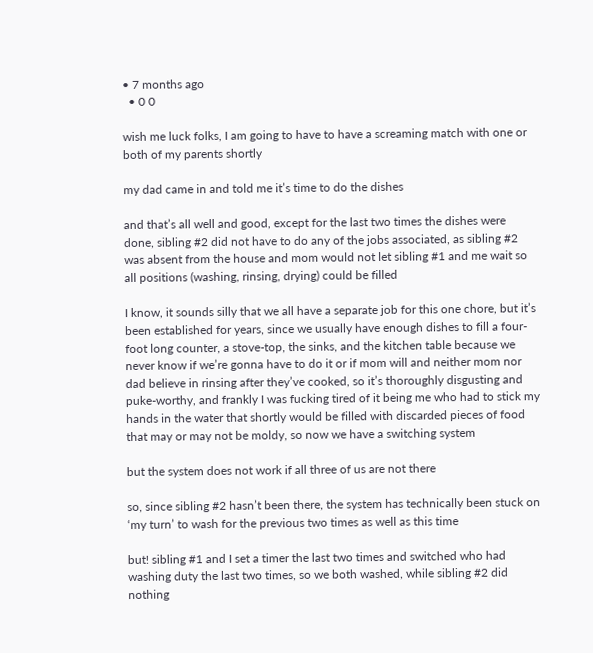• 7 months ago
  • 0 0

wish me luck folks, I am going to have to have a screaming match with one or both of my parents shortly

my dad came in and told me it’s time to do the dishes

and that’s all well and good, except for the last two times the dishes were done, sibling #2 did not have to do any of the jobs associated, as sibling #2 was absent from the house and mom would not let sibling #1 and me wait so all positions (washing, rinsing, drying) could be filled

I know, it sounds silly that we all have a separate job for this one chore, but it’s been established for years, since we usually have enough dishes to fill a four-foot long counter, a stove-top, the sinks, and the kitchen table because we never know if we’re gonna have to do it or if mom will and neither mom nor dad believe in rinsing after they’ve cooked, so it’s thoroughly disgusting and puke-worthy, and frankly I was fucking tired of it being me who had to stick my hands in the water that shortly would be filled with discarded pieces of food that may or may not be moldy, so now we have a switching system

but the system does not work if all three of us are not there

so, since sibling #2 hasn’t been there, the system has technically been stuck on ‘my turn’ to wash for the previous two times as well as this time

but! sibling #1 and I set a timer the last two times and switched who had washing duty the last two times, so we both washed, while sibling #2 did nothing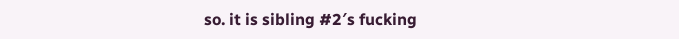so. it is sibling #2′s fucking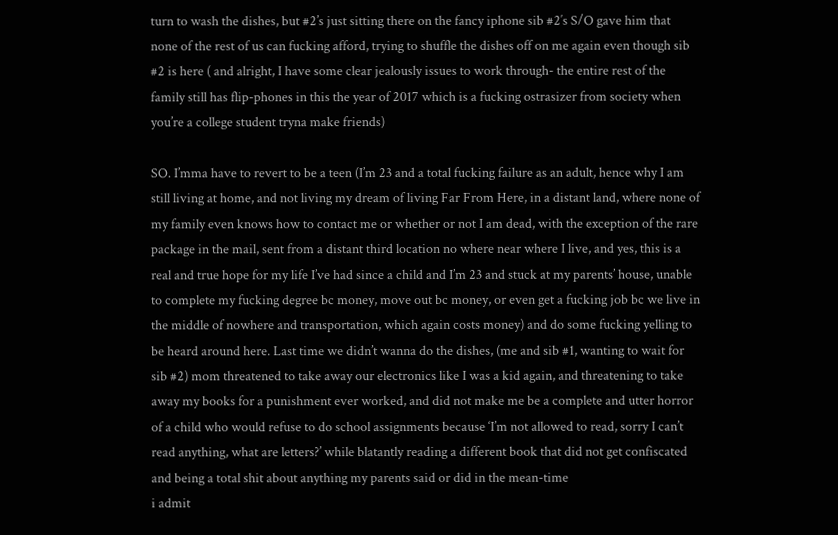turn to wash the dishes, but #2’s just sitting there on the fancy iphone sib #2′s S/O gave him that none of the rest of us can fucking afford, trying to shuffle the dishes off on me again even though sib #2 is here ( and alright, I have some clear jealously issues to work through- the entire rest of the family still has flip-phones in this the year of 2017 which is a fucking ostrasizer from society when you’re a college student tryna make friends)

SO. I’mma have to revert to be a teen (I’m 23 and a total fucking failure as an adult, hence why I am still living at home, and not living my dream of living Far From Here, in a distant land, where none of my family even knows how to contact me or whether or not I am dead, with the exception of the rare package in the mail, sent from a distant third location no where near where I live, and yes, this is a real and true hope for my life I’ve had since a child and I’m 23 and stuck at my parents’ house, unable to complete my fucking degree bc money, move out bc money, or even get a fucking job bc we live in the middle of nowhere and transportation, which again costs money) and do some fucking yelling to be heard around here. Last time we didn’t wanna do the dishes, (me and sib #1, wanting to wait for sib #2) mom threatened to take away our electronics like I was a kid again, and threatening to take away my books for a punishment ever worked, and did not make me be a complete and utter horror of a child who would refuse to do school assignments because ‘I’m not allowed to read, sorry I can’t read anything, what are letters?’ while blatantly reading a different book that did not get confiscated and being a total shit about anything my parents said or did in the mean-time
i admit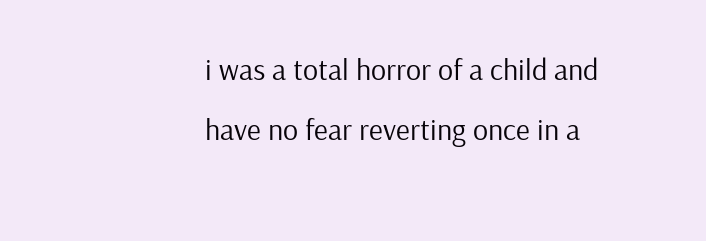i was a total horror of a child and have no fear reverting once in a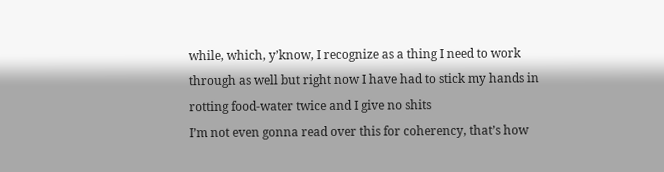while, which, y’know, I recognize as a thing I need to work through as well but right now I have had to stick my hands in rotting food-water twice and I give no shits
I’m not even gonna read over this for coherency, that’s how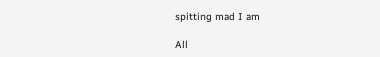spitting mad I am

All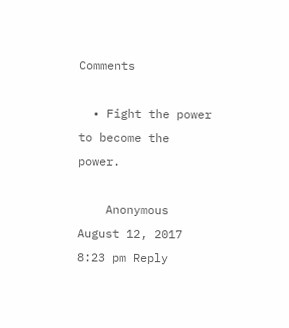Comments

  • Fight the power to become the power.

    Anonymous August 12, 2017 8:23 pm Reply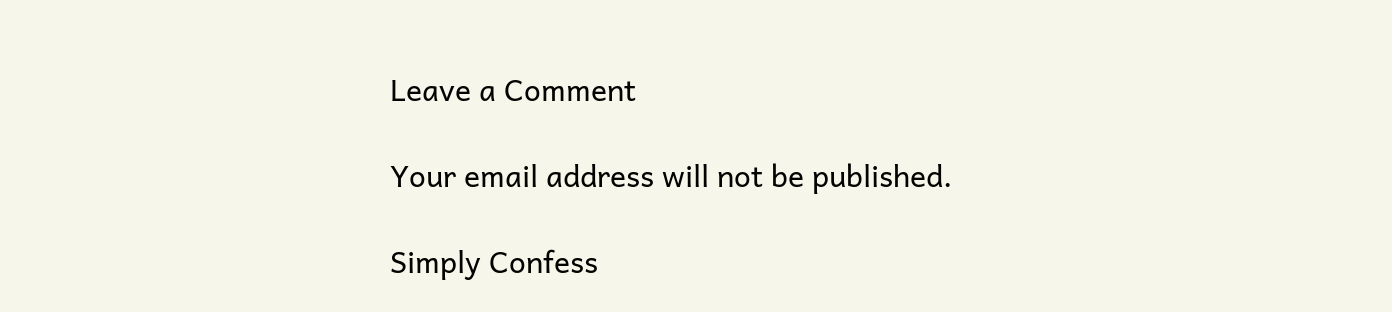Leave a Comment

Your email address will not be published.

Simply Confess